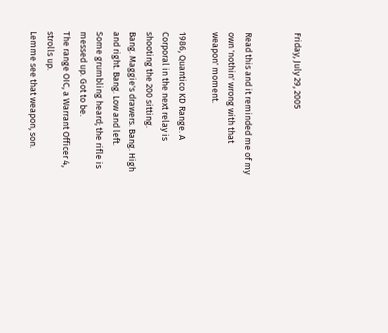Friday, July 29, 2005


Read this and it reminded me of my own 'nothin' wrong with that weapon' moment.

1986, Quantico KD Range. A Corporal in the next relay is shooting the 200 sitting.
Bang. Maggie's drawers. Bang. High and right. Bang. Low and left.
Some grumbling heard; the rifle is messed up. Got to be.
The range OIC, a Warrant Officer 4, strolls up.
Lemme see that weapon, son.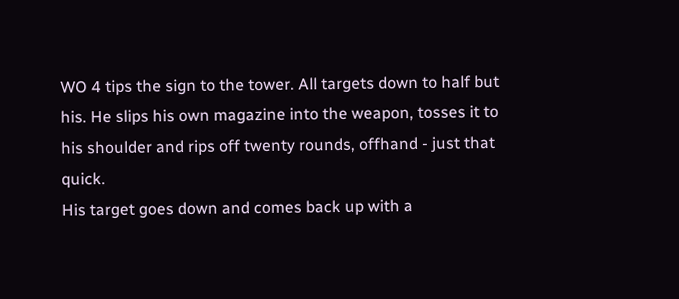WO 4 tips the sign to the tower. All targets down to half but his. He slips his own magazine into the weapon, tosses it to his shoulder and rips off twenty rounds, offhand - just that quick.
His target goes down and comes back up with a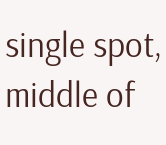single spot, middle of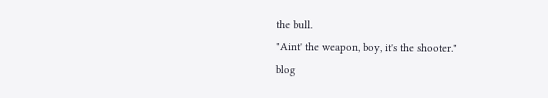the bull.
"Aint' the weapon, boy, it's the shooter."
blog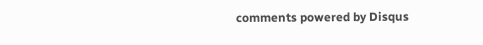comments powered by Disqus